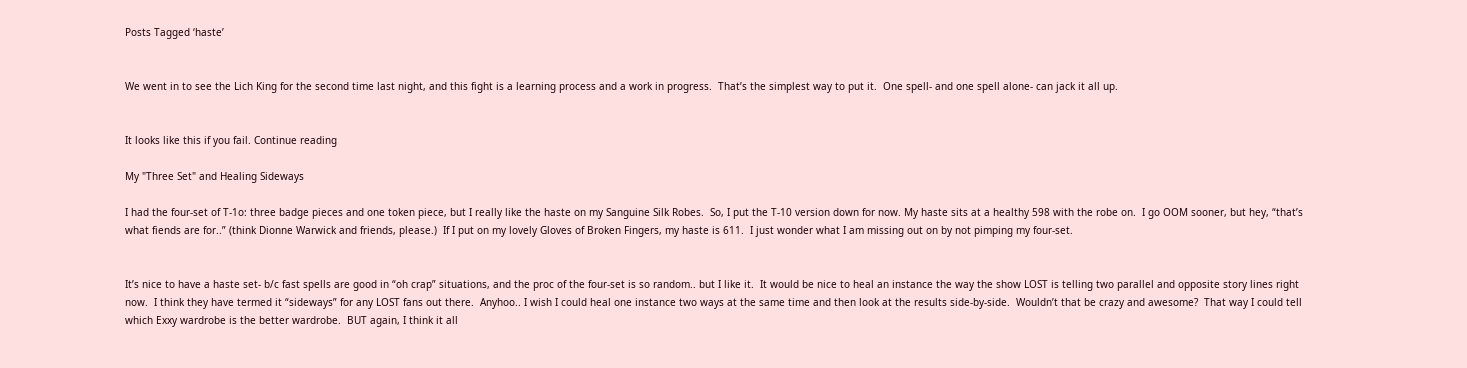Posts Tagged ‘haste’


We went in to see the Lich King for the second time last night, and this fight is a learning process and a work in progress.  That’s the simplest way to put it.  One spell- and one spell alone- can jack it all up.


It looks like this if you fail. Continue reading

My "Three Set" and Healing Sideways

I had the four-set of T-1o: three badge pieces and one token piece, but I really like the haste on my Sanguine Silk Robes.  So, I put the T-10 version down for now. My haste sits at a healthy 598 with the robe on.  I go OOM sooner, but hey, “that’s what fiends are for..” (think Dionne Warwick and friends, please.)  If I put on my lovely Gloves of Broken Fingers, my haste is 611.  I just wonder what I am missing out on by not pimping my four-set.


It’s nice to have a haste set- b/c fast spells are good in “oh crap” situations, and the proc of the four-set is so random.. but I like it.  It would be nice to heal an instance the way the show LOST is telling two parallel and opposite story lines right now.  I think they have termed it “sideways” for any LOST fans out there.  Anyhoo.. I wish I could heal one instance two ways at the same time and then look at the results side-by-side.  Wouldn’t that be crazy and awesome?  That way I could tell which Exxy wardrobe is the better wardrobe.  BUT again, I think it all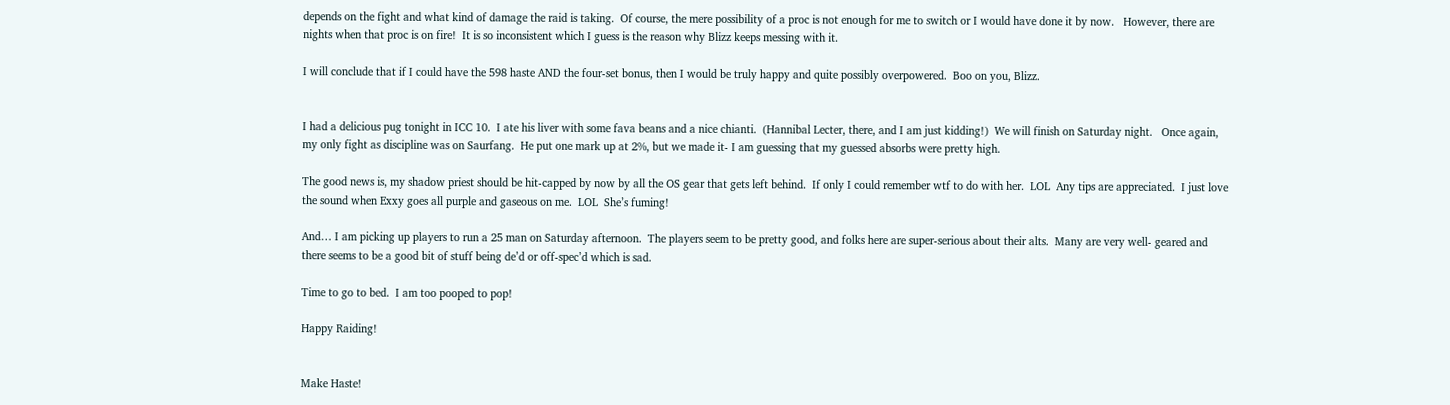depends on the fight and what kind of damage the raid is taking.  Of course, the mere possibility of a proc is not enough for me to switch or I would have done it by now.   However, there are nights when that proc is on fire!  It is so inconsistent which I guess is the reason why Blizz keeps messing with it.

I will conclude that if I could have the 598 haste AND the four-set bonus, then I would be truly happy and quite possibly overpowered.  Boo on you, Blizz.


I had a delicious pug tonight in ICC 10.  I ate his liver with some fava beans and a nice chianti.  (Hannibal Lecter, there, and I am just kidding!)  We will finish on Saturday night.   Once again, my only fight as discipline was on Saurfang.  He put one mark up at 2%, but we made it- I am guessing that my guessed absorbs were pretty high.

The good news is, my shadow priest should be hit-capped by now by all the OS gear that gets left behind.  If only I could remember wtf to do with her.  LOL  Any tips are appreciated.  I just love the sound when Exxy goes all purple and gaseous on me.  LOL  She’s fuming!

And… I am picking up players to run a 25 man on Saturday afternoon.  The players seem to be pretty good, and folks here are super-serious about their alts.  Many are very well- geared and there seems to be a good bit of stuff being de’d or off-spec’d which is sad.

Time to go to bed.  I am too pooped to pop!

Happy Raiding!


Make Haste!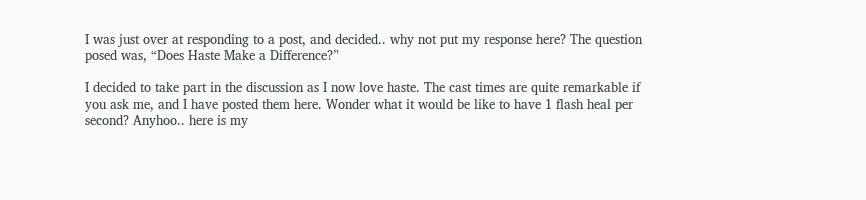I was just over at responding to a post, and decided.. why not put my response here? The question posed was, “Does Haste Make a Difference?”

I decided to take part in the discussion as I now love haste. The cast times are quite remarkable if you ask me, and I have posted them here. Wonder what it would be like to have 1 flash heal per second? Anyhoo.. here is my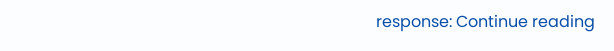response: Continue reading